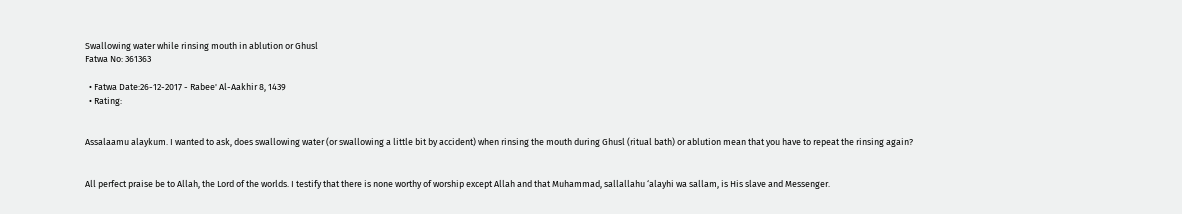Swallowing water while rinsing mouth in ablution or Ghusl
Fatwa No: 361363

  • Fatwa Date:26-12-2017 - Rabee' Al-Aakhir 8, 1439
  • Rating:


Assalaamu alaykum. I wanted to ask, does swallowing water (or swallowing a little bit by accident) when rinsing the mouth during Ghusl (ritual bath) or ablution mean that you have to repeat the rinsing again?


All perfect praise be to Allah, the Lord of the worlds. I testify that there is none worthy of worship except Allah and that Muhammad, sallallahu ‘alayhi wa sallam, is His slave and Messenger.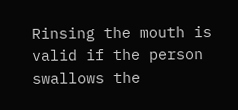Rinsing the mouth is valid if the person swallows the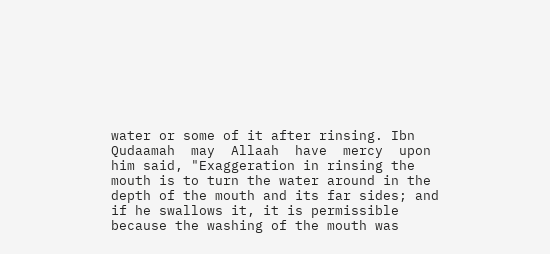water or some of it after rinsing. Ibn Qudaamah  may  Allaah  have  mercy  upon  him said, "Exaggeration in rinsing the mouth is to turn the water around in the depth of the mouth and its far sides; and if he swallows it, it is permissible because the washing of the mouth was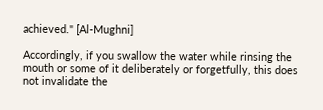achieved." [Al-Mughni]

Accordingly, if you swallow the water while rinsing the mouth or some of it deliberately or forgetfully, this does not invalidate the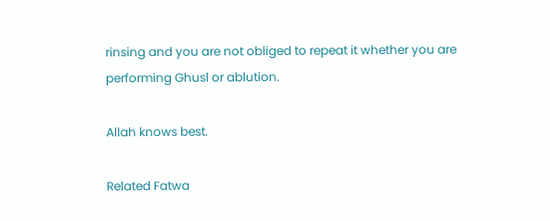rinsing and you are not obliged to repeat it whether you are performing Ghusl or ablution.

Allah knows best.

Related Fatwa